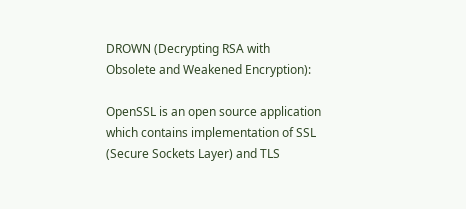DROWN (Decrypting RSA with Obsolete and Weakened Encryption):

OpenSSL is an open source application which contains implementation of SSL (Secure Sockets Layer) and TLS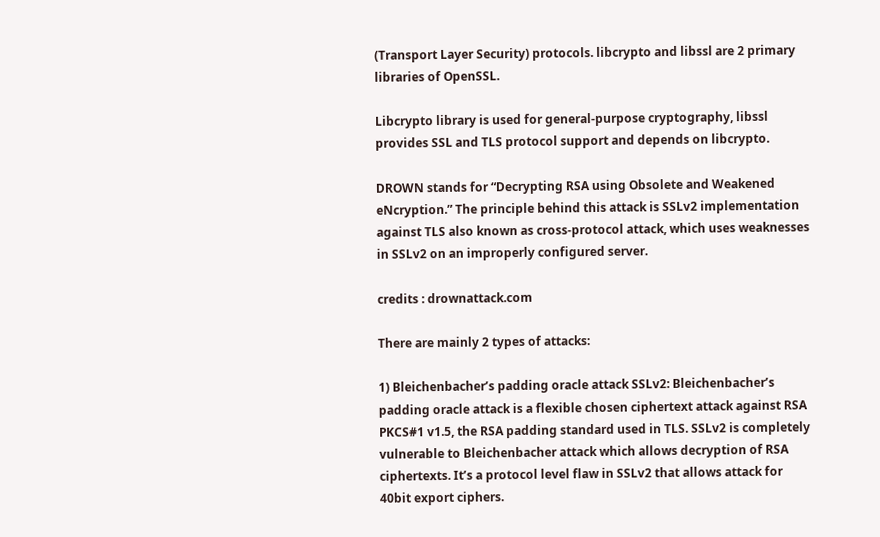(Transport Layer Security) protocols. libcrypto and libssl are 2 primary libraries of OpenSSL.

Libcrypto library is used for general-purpose cryptography, libssl provides SSL and TLS protocol support and depends on libcrypto.

DROWN stands for “Decrypting RSA using Obsolete and Weakened eNcryption.” The principle behind this attack is SSLv2 implementation against TLS also known as cross-protocol attack, which uses weaknesses in SSLv2 on an improperly configured server.

credits : drownattack.com

There are mainly 2 types of attacks:

1) Bleichenbacher’s padding oracle attack SSLv2: Bleichenbacher’s padding oracle attack is a flexible chosen ciphertext attack against RSA PKCS#1 v1.5, the RSA padding standard used in TLS. SSLv2 is completely vulnerable to Bleichenbacher attack which allows decryption of RSA ciphertexts. It’s a protocol level flaw in SSLv2 that allows attack for 40bit export ciphers.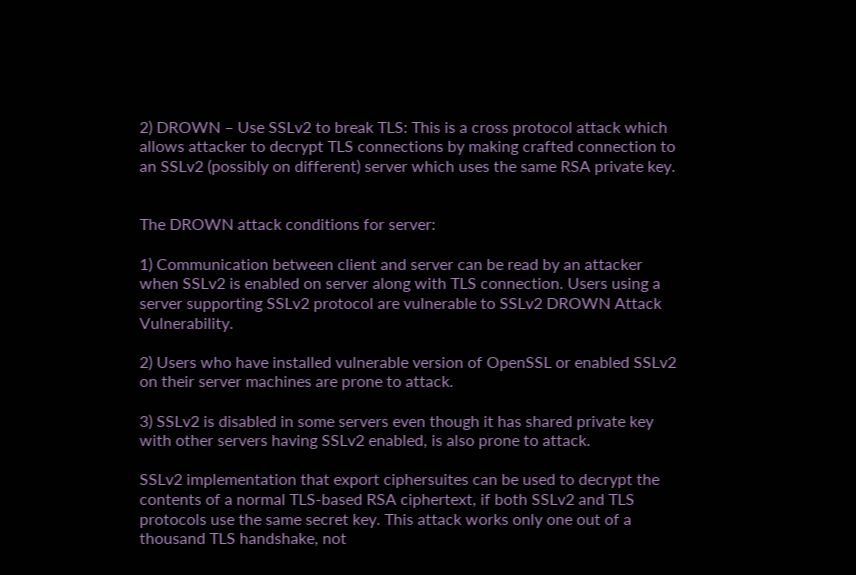2) DROWN – Use SSLv2 to break TLS: This is a cross protocol attack which allows attacker to decrypt TLS connections by making crafted connection to an SSLv2 (possibly on different) server which uses the same RSA private key.


The DROWN attack conditions for server:

1) Communication between client and server can be read by an attacker when SSLv2 is enabled on server along with TLS connection. Users using a server supporting SSLv2 protocol are vulnerable to SSLv2 DROWN Attack Vulnerability.

2) Users who have installed vulnerable version of OpenSSL or enabled SSLv2 on their server machines are prone to attack.

3) SSLv2 is disabled in some servers even though it has shared private key with other servers having SSLv2 enabled, is also prone to attack.

SSLv2 implementation that export ciphersuites can be used to decrypt the contents of a normal TLS-based RSA ciphertext, if both SSLv2 and TLS protocols use the same secret key. This attack works only one out of a thousand TLS handshake, not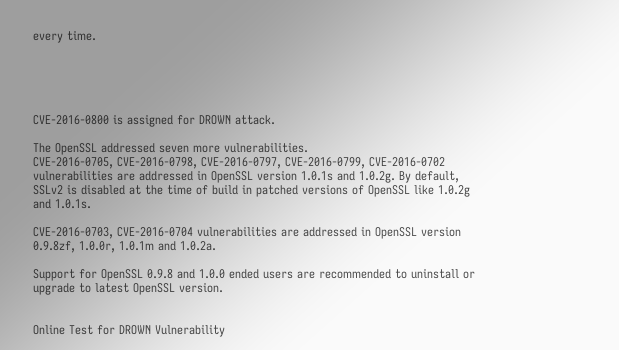every time.





CVE-2016-0800 is assigned for DROWN attack.

The OpenSSL addressed seven more vulnerabilities.
CVE-2016-0705, CVE-2016-0798, CVE-2016-0797, CVE-2016-0799, CVE-2016-0702 vulnerabilities are addressed in OpenSSL version 1.0.1s and 1.0.2g. By default, SSLv2 is disabled at the time of build in patched versions of OpenSSL like 1.0.2g and 1.0.1s.

CVE-2016-0703, CVE-2016-0704 vulnerabilities are addressed in OpenSSL version 0.9.8zf, 1.0.0r, 1.0.1m and 1.0.2a.

Support for OpenSSL 0.9.8 and 1.0.0 ended users are recommended to uninstall or upgrade to latest OpenSSL version.


Online Test for DROWN Vulnerability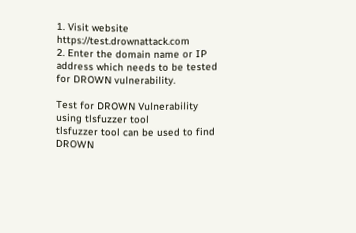1. Visit website https://test.drownattack.com
2. Enter the domain name or IP address which needs to be tested for DROWN vulnerability.

Test for DROWN Vulnerability using tlsfuzzer tool
tlsfuzzer tool can be used to find DROWN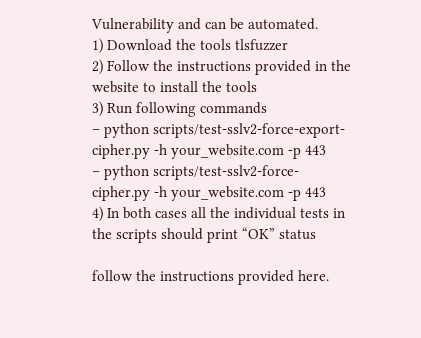Vulnerability and can be automated.
1) Download the tools tlsfuzzer
2) Follow the instructions provided in the website to install the tools
3) Run following commands
– python scripts/test-sslv2-force-export-cipher.py -h your_website.com -p 443
– python scripts/test-sslv2-force-cipher.py -h your_website.com -p 443
4) In both cases all the individual tests in the scripts should print “OK” status

follow the instructions provided here.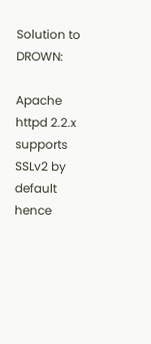Solution to DROWN:

Apache httpd 2.2.x supports SSLv2 by default hence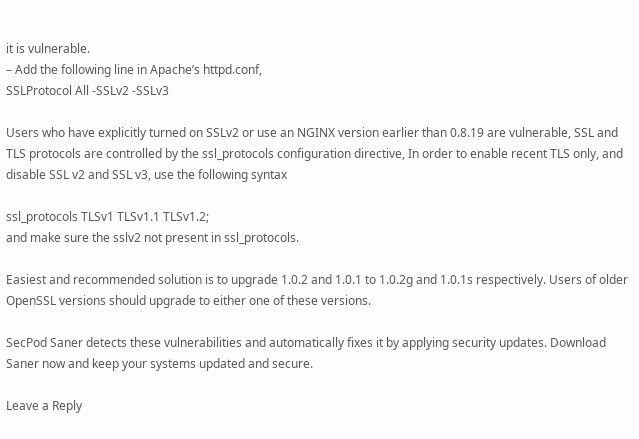it is vulnerable.
– Add the following line in Apache’s httpd.conf,
SSLProtocol All -SSLv2 -SSLv3

Users who have explicitly turned on SSLv2 or use an NGINX version earlier than 0.8.19 are vulnerable, SSL and TLS protocols are controlled by the ssl_protocols configuration directive, In order to enable recent TLS only, and disable SSL v2 and SSL v3, use the following syntax

ssl_protocols TLSv1 TLSv1.1 TLSv1.2;
and make sure the sslv2 not present in ssl_protocols.

Easiest and recommended solution is to upgrade 1.0.2 and 1.0.1 to 1.0.2g and 1.0.1s respectively. Users of older OpenSSL versions should upgrade to either one of these versions.

SecPod Saner detects these vulnerabilities and automatically fixes it by applying security updates. Download Saner now and keep your systems updated and secure.

Leave a Reply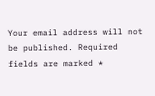Your email address will not be published. Required fields are marked *